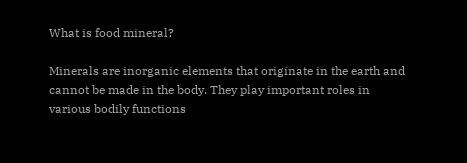What is food mineral?

Minerals are inorganic elements that originate in the earth and cannot be made in the body. They play important roles in various bodily functions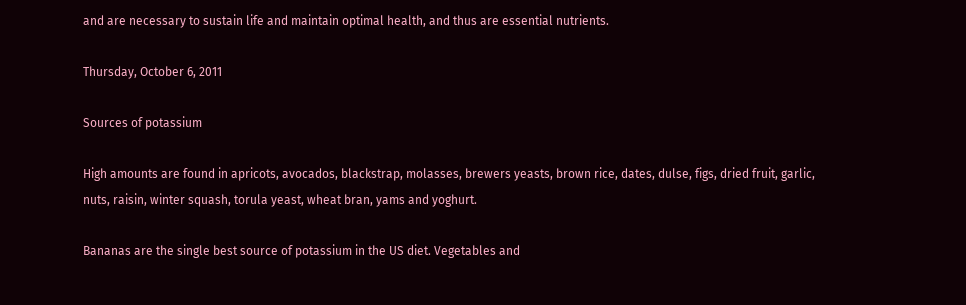and are necessary to sustain life and maintain optimal health, and thus are essential nutrients.

Thursday, October 6, 2011

Sources of potassium

High amounts are found in apricots, avocados, blackstrap, molasses, brewers yeasts, brown rice, dates, dulse, figs, dried fruit, garlic, nuts, raisin, winter squash, torula yeast, wheat bran, yams and yoghurt.

Bananas are the single best source of potassium in the US diet. Vegetables and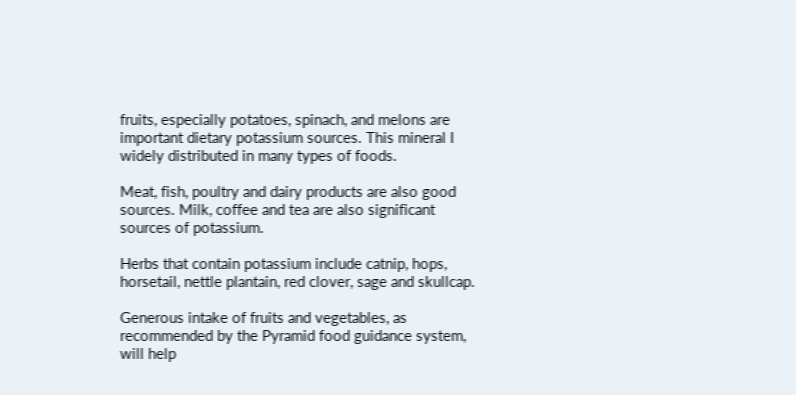fruits, especially potatoes, spinach, and melons are important dietary potassium sources. This mineral I widely distributed in many types of foods.

Meat, fish, poultry and dairy products are also good sources. Milk, coffee and tea are also significant sources of potassium.

Herbs that contain potassium include catnip, hops, horsetail, nettle plantain, red clover, sage and skullcap.

Generous intake of fruits and vegetables, as recommended by the Pyramid food guidance system, will help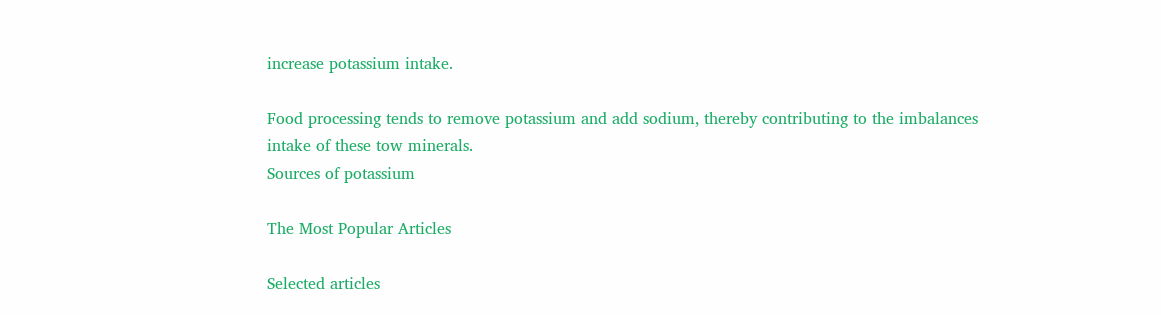increase potassium intake.

Food processing tends to remove potassium and add sodium, thereby contributing to the imbalances intake of these tow minerals.
Sources of potassium

The Most Popular Articles

Selected articles